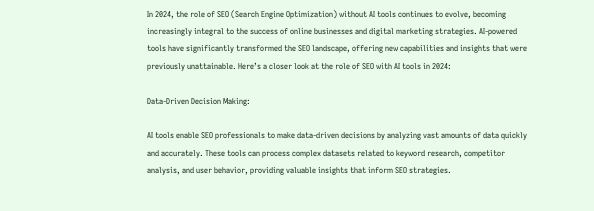In 2024, the role of SEO (Search Engine Optimization) without AI tools continues to evolve, becoming increasingly integral to the success of online businesses and digital marketing strategies. AI-powered tools have significantly transformed the SEO landscape, offering new capabilities and insights that were previously unattainable. Here’s a closer look at the role of SEO with AI tools in 2024:

Data-Driven Decision Making:

AI tools enable SEO professionals to make data-driven decisions by analyzing vast amounts of data quickly and accurately. These tools can process complex datasets related to keyword research, competitor analysis, and user behavior, providing valuable insights that inform SEO strategies.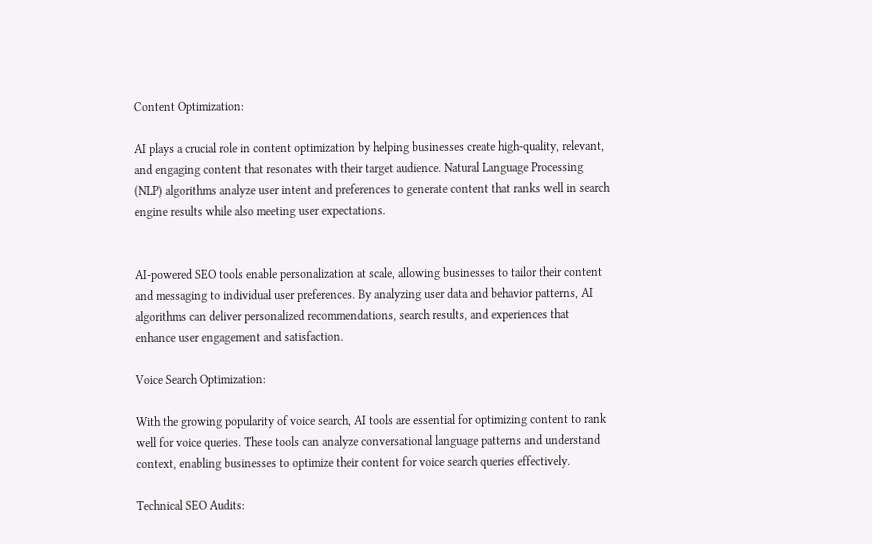Content Optimization:

AI plays a crucial role in content optimization by helping businesses create high-quality, relevant, and engaging content that resonates with their target audience. Natural Language Processing (NLP) algorithms analyze user intent and preferences to generate content that ranks well in search engine results while also meeting user expectations.


AI-powered SEO tools enable personalization at scale, allowing businesses to tailor their content and messaging to individual user preferences. By analyzing user data and behavior patterns, AI algorithms can deliver personalized recommendations, search results, and experiences that enhance user engagement and satisfaction.

Voice Search Optimization:

With the growing popularity of voice search, AI tools are essential for optimizing content to rank well for voice queries. These tools can analyze conversational language patterns and understand context, enabling businesses to optimize their content for voice search queries effectively.

Technical SEO Audits: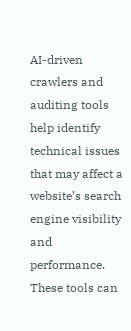AI-driven crawlers and auditing tools help identify technical issues that may affect a website’s search engine visibility and performance. These tools can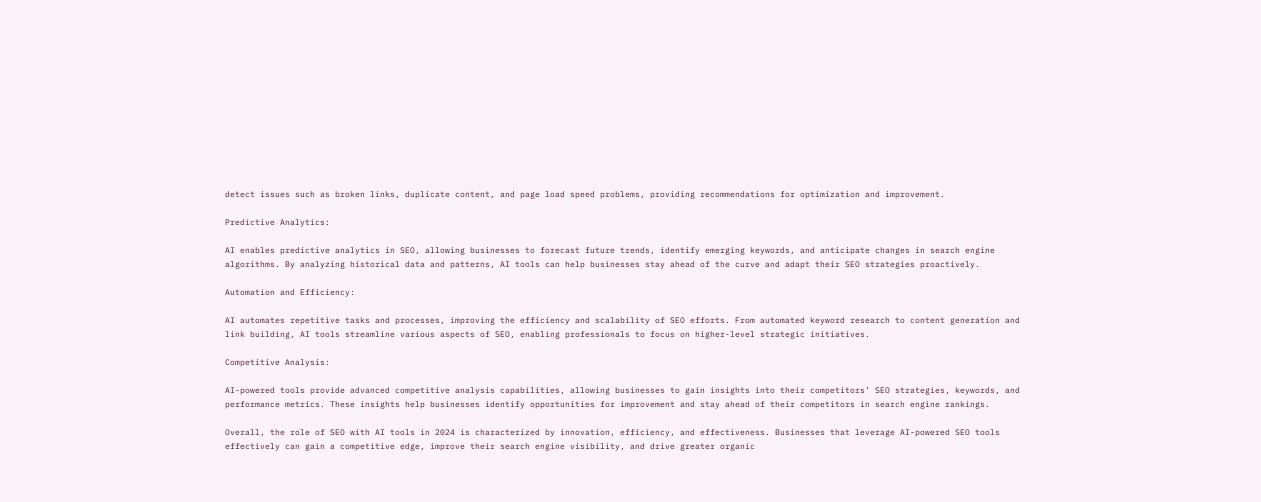detect issues such as broken links, duplicate content, and page load speed problems, providing recommendations for optimization and improvement.

Predictive Analytics:

AI enables predictive analytics in SEO, allowing businesses to forecast future trends, identify emerging keywords, and anticipate changes in search engine algorithms. By analyzing historical data and patterns, AI tools can help businesses stay ahead of the curve and adapt their SEO strategies proactively.

Automation and Efficiency:

AI automates repetitive tasks and processes, improving the efficiency and scalability of SEO efforts. From automated keyword research to content generation and link building, AI tools streamline various aspects of SEO, enabling professionals to focus on higher-level strategic initiatives.

Competitive Analysis:

AI-powered tools provide advanced competitive analysis capabilities, allowing businesses to gain insights into their competitors’ SEO strategies, keywords, and performance metrics. These insights help businesses identify opportunities for improvement and stay ahead of their competitors in search engine rankings.

Overall, the role of SEO with AI tools in 2024 is characterized by innovation, efficiency, and effectiveness. Businesses that leverage AI-powered SEO tools effectively can gain a competitive edge, improve their search engine visibility, and drive greater organic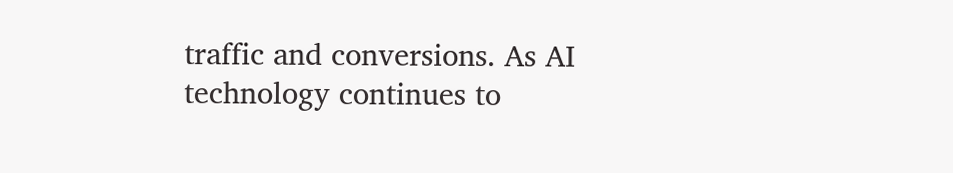traffic and conversions. As AI technology continues to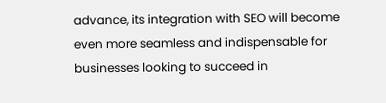advance, its integration with SEO will become even more seamless and indispensable for businesses looking to succeed in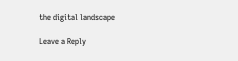the digital landscape

Leave a Reply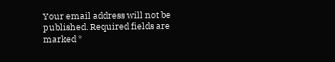Your email address will not be published. Required fields are marked *